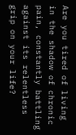Are you tired of living in the shadow of chronic pain, constantly battling against its relentless grip on your life?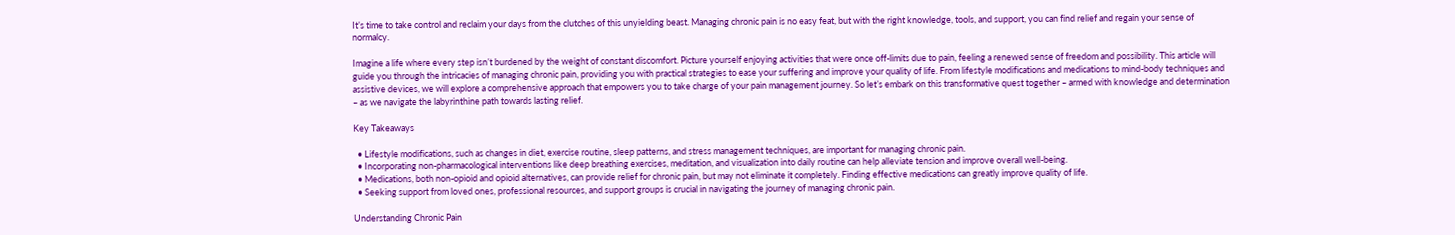It’s time to take control and reclaim your days from the clutches of this unyielding beast. Managing chronic pain is no easy feat, but with the right knowledge, tools, and support, you can find relief and regain your sense of normalcy.

Imagine a life where every step isn’t burdened by the weight of constant discomfort. Picture yourself enjoying activities that were once off-limits due to pain, feeling a renewed sense of freedom and possibility. This article will guide you through the intricacies of managing chronic pain, providing you with practical strategies to ease your suffering and improve your quality of life. From lifestyle modifications and medications to mind-body techniques and assistive devices, we will explore a comprehensive approach that empowers you to take charge of your pain management journey. So let’s embark on this transformative quest together – armed with knowledge and determination – as we navigate the labyrinthine path towards lasting relief.

Key Takeaways

  • Lifestyle modifications, such as changes in diet, exercise routine, sleep patterns, and stress management techniques, are important for managing chronic pain.
  • Incorporating non-pharmacological interventions like deep breathing exercises, meditation, and visualization into daily routine can help alleviate tension and improve overall well-being.
  • Medications, both non-opioid and opioid alternatives, can provide relief for chronic pain, but may not eliminate it completely. Finding effective medications can greatly improve quality of life.
  • Seeking support from loved ones, professional resources, and support groups is crucial in navigating the journey of managing chronic pain.

Understanding Chronic Pain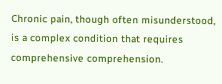Chronic pain, though often misunderstood, is a complex condition that requires comprehensive comprehension.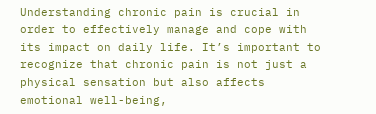Understanding chronic pain is crucial in order to effectively manage and cope with its impact on daily life. It’s important to recognize that chronic pain is not just a physical sensation but also affects emotional well-being,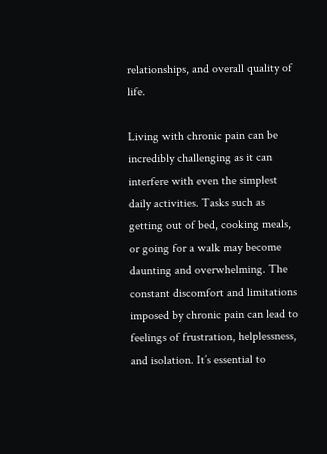relationships, and overall quality of life.

Living with chronic pain can be incredibly challenging as it can interfere with even the simplest daily activities. Tasks such as getting out of bed, cooking meals, or going for a walk may become daunting and overwhelming. The constant discomfort and limitations imposed by chronic pain can lead to feelings of frustration, helplessness, and isolation. It’s essential to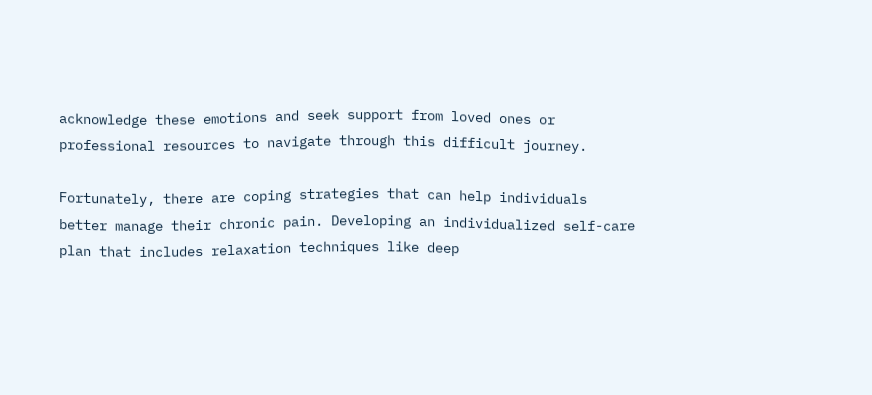acknowledge these emotions and seek support from loved ones or professional resources to navigate through this difficult journey.

Fortunately, there are coping strategies that can help individuals better manage their chronic pain. Developing an individualized self-care plan that includes relaxation techniques like deep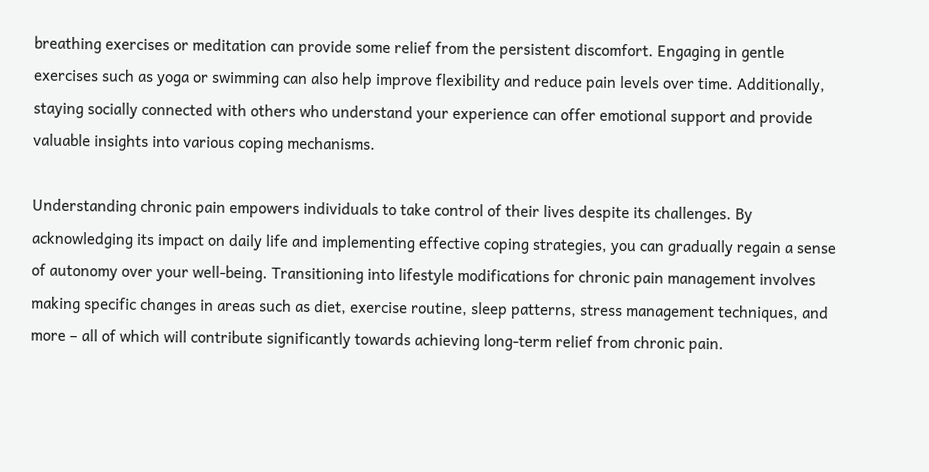breathing exercises or meditation can provide some relief from the persistent discomfort. Engaging in gentle exercises such as yoga or swimming can also help improve flexibility and reduce pain levels over time. Additionally, staying socially connected with others who understand your experience can offer emotional support and provide valuable insights into various coping mechanisms.

Understanding chronic pain empowers individuals to take control of their lives despite its challenges. By acknowledging its impact on daily life and implementing effective coping strategies, you can gradually regain a sense of autonomy over your well-being. Transitioning into lifestyle modifications for chronic pain management involves making specific changes in areas such as diet, exercise routine, sleep patterns, stress management techniques, and more – all of which will contribute significantly towards achieving long-term relief from chronic pain.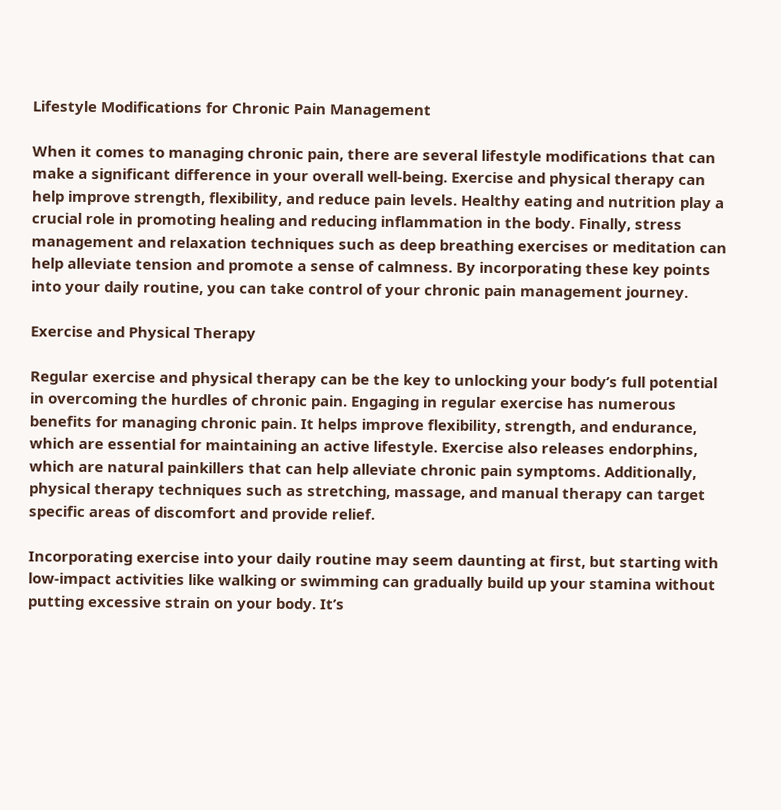Lifestyle Modifications for Chronic Pain Management

When it comes to managing chronic pain, there are several lifestyle modifications that can make a significant difference in your overall well-being. Exercise and physical therapy can help improve strength, flexibility, and reduce pain levels. Healthy eating and nutrition play a crucial role in promoting healing and reducing inflammation in the body. Finally, stress management and relaxation techniques such as deep breathing exercises or meditation can help alleviate tension and promote a sense of calmness. By incorporating these key points into your daily routine, you can take control of your chronic pain management journey.

Exercise and Physical Therapy

Regular exercise and physical therapy can be the key to unlocking your body’s full potential in overcoming the hurdles of chronic pain. Engaging in regular exercise has numerous benefits for managing chronic pain. It helps improve flexibility, strength, and endurance, which are essential for maintaining an active lifestyle. Exercise also releases endorphins, which are natural painkillers that can help alleviate chronic pain symptoms. Additionally, physical therapy techniques such as stretching, massage, and manual therapy can target specific areas of discomfort and provide relief.

Incorporating exercise into your daily routine may seem daunting at first, but starting with low-impact activities like walking or swimming can gradually build up your stamina without putting excessive strain on your body. It’s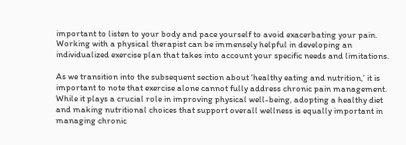important to listen to your body and pace yourself to avoid exacerbating your pain. Working with a physical therapist can be immensely helpful in developing an individualized exercise plan that takes into account your specific needs and limitations.

As we transition into the subsequent section about ‘healthy eating and nutrition,’ it is important to note that exercise alone cannot fully address chronic pain management. While it plays a crucial role in improving physical well-being, adopting a healthy diet and making nutritional choices that support overall wellness is equally important in managing chronic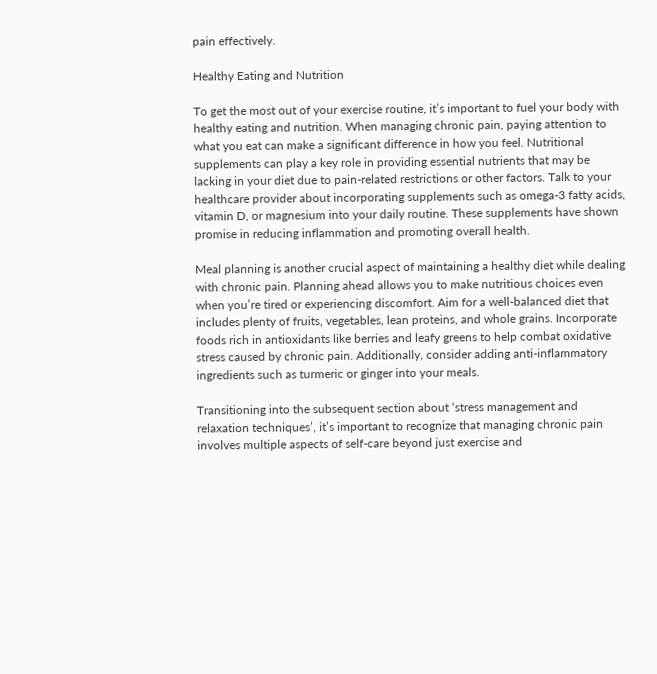pain effectively.

Healthy Eating and Nutrition

To get the most out of your exercise routine, it’s important to fuel your body with healthy eating and nutrition. When managing chronic pain, paying attention to what you eat can make a significant difference in how you feel. Nutritional supplements can play a key role in providing essential nutrients that may be lacking in your diet due to pain-related restrictions or other factors. Talk to your healthcare provider about incorporating supplements such as omega-3 fatty acids, vitamin D, or magnesium into your daily routine. These supplements have shown promise in reducing inflammation and promoting overall health.

Meal planning is another crucial aspect of maintaining a healthy diet while dealing with chronic pain. Planning ahead allows you to make nutritious choices even when you’re tired or experiencing discomfort. Aim for a well-balanced diet that includes plenty of fruits, vegetables, lean proteins, and whole grains. Incorporate foods rich in antioxidants like berries and leafy greens to help combat oxidative stress caused by chronic pain. Additionally, consider adding anti-inflammatory ingredients such as turmeric or ginger into your meals.

Transitioning into the subsequent section about ‘stress management and relaxation techniques’, it’s important to recognize that managing chronic pain involves multiple aspects of self-care beyond just exercise and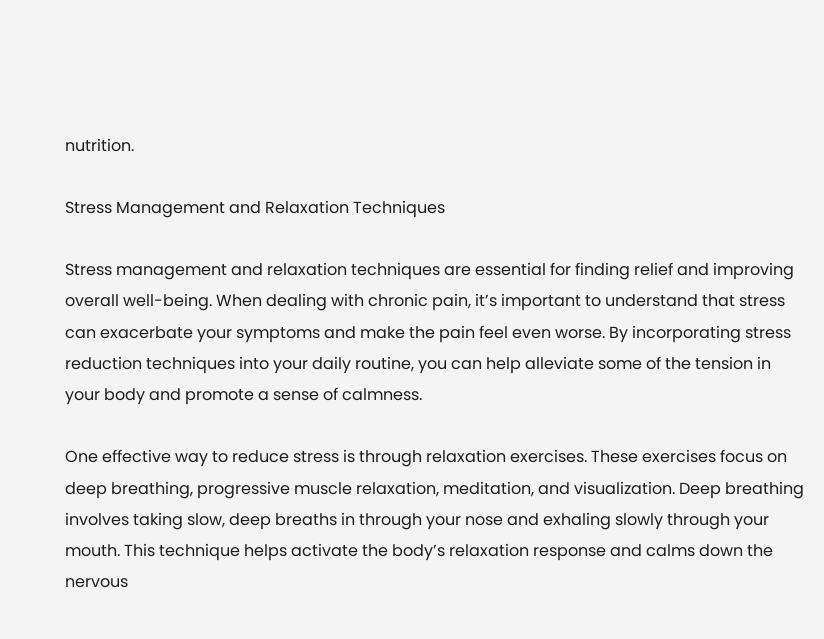nutrition.

Stress Management and Relaxation Techniques

Stress management and relaxation techniques are essential for finding relief and improving overall well-being. When dealing with chronic pain, it’s important to understand that stress can exacerbate your symptoms and make the pain feel even worse. By incorporating stress reduction techniques into your daily routine, you can help alleviate some of the tension in your body and promote a sense of calmness.

One effective way to reduce stress is through relaxation exercises. These exercises focus on deep breathing, progressive muscle relaxation, meditation, and visualization. Deep breathing involves taking slow, deep breaths in through your nose and exhaling slowly through your mouth. This technique helps activate the body’s relaxation response and calms down the nervous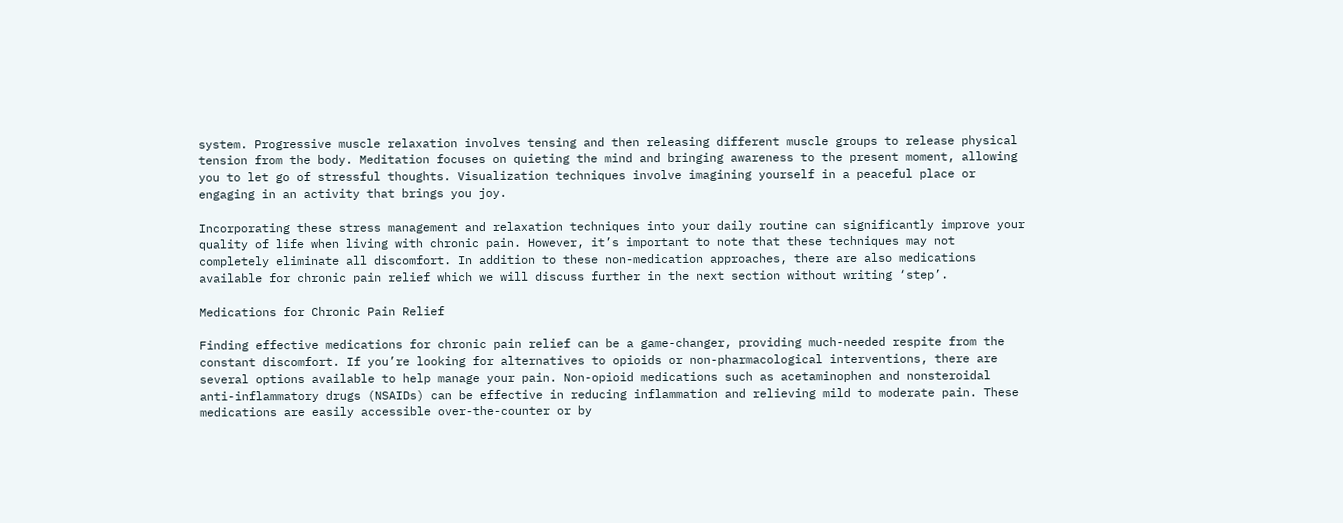system. Progressive muscle relaxation involves tensing and then releasing different muscle groups to release physical tension from the body. Meditation focuses on quieting the mind and bringing awareness to the present moment, allowing you to let go of stressful thoughts. Visualization techniques involve imagining yourself in a peaceful place or engaging in an activity that brings you joy.

Incorporating these stress management and relaxation techniques into your daily routine can significantly improve your quality of life when living with chronic pain. However, it’s important to note that these techniques may not completely eliminate all discomfort. In addition to these non-medication approaches, there are also medications available for chronic pain relief which we will discuss further in the next section without writing ‘step’.

Medications for Chronic Pain Relief

Finding effective medications for chronic pain relief can be a game-changer, providing much-needed respite from the constant discomfort. If you’re looking for alternatives to opioids or non-pharmacological interventions, there are several options available to help manage your pain. Non-opioid medications such as acetaminophen and nonsteroidal anti-inflammatory drugs (NSAIDs) can be effective in reducing inflammation and relieving mild to moderate pain. These medications are easily accessible over-the-counter or by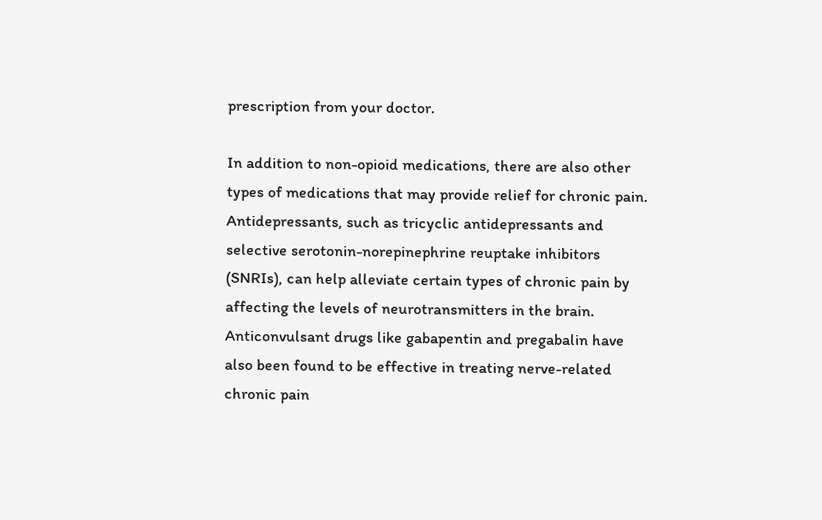prescription from your doctor.

In addition to non-opioid medications, there are also other types of medications that may provide relief for chronic pain. Antidepressants, such as tricyclic antidepressants and selective serotonin-norepinephrine reuptake inhibitors (SNRIs), can help alleviate certain types of chronic pain by affecting the levels of neurotransmitters in the brain. Anticonvulsant drugs like gabapentin and pregabalin have also been found to be effective in treating nerve-related chronic pain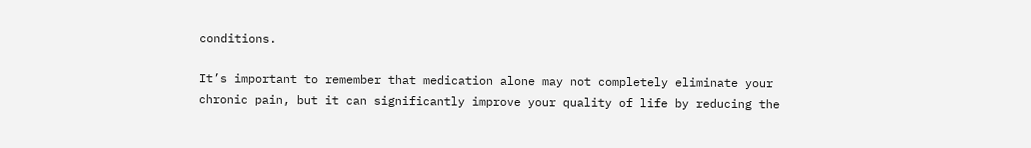conditions.

It’s important to remember that medication alone may not completely eliminate your chronic pain, but it can significantly improve your quality of life by reducing the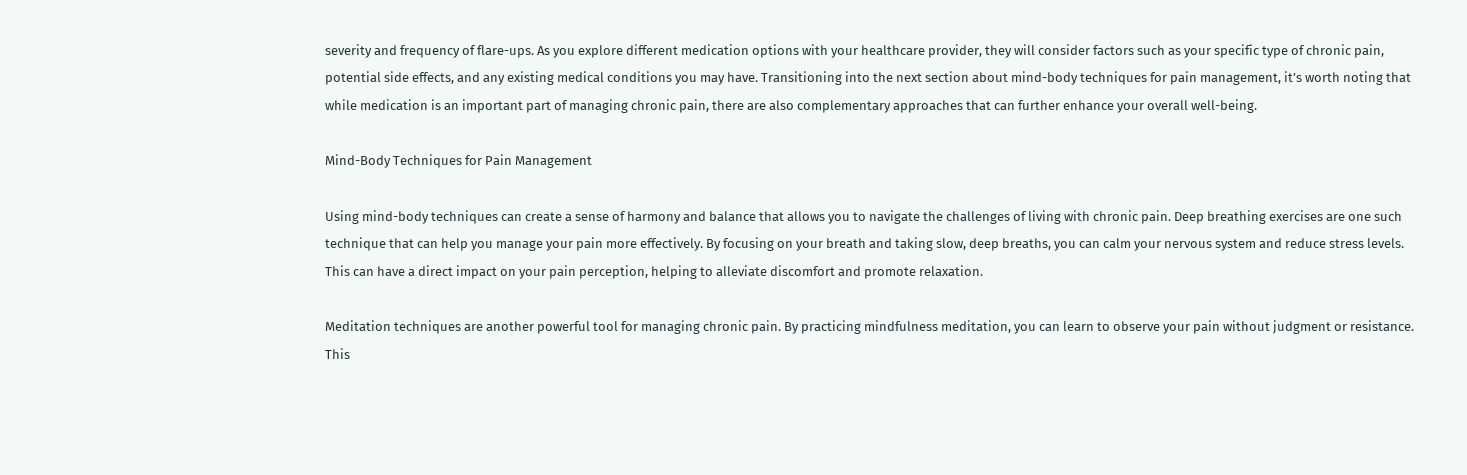severity and frequency of flare-ups. As you explore different medication options with your healthcare provider, they will consider factors such as your specific type of chronic pain, potential side effects, and any existing medical conditions you may have. Transitioning into the next section about mind-body techniques for pain management, it’s worth noting that while medication is an important part of managing chronic pain, there are also complementary approaches that can further enhance your overall well-being.

Mind-Body Techniques for Pain Management

Using mind-body techniques can create a sense of harmony and balance that allows you to navigate the challenges of living with chronic pain. Deep breathing exercises are one such technique that can help you manage your pain more effectively. By focusing on your breath and taking slow, deep breaths, you can calm your nervous system and reduce stress levels. This can have a direct impact on your pain perception, helping to alleviate discomfort and promote relaxation.

Meditation techniques are another powerful tool for managing chronic pain. By practicing mindfulness meditation, you can learn to observe your pain without judgment or resistance. This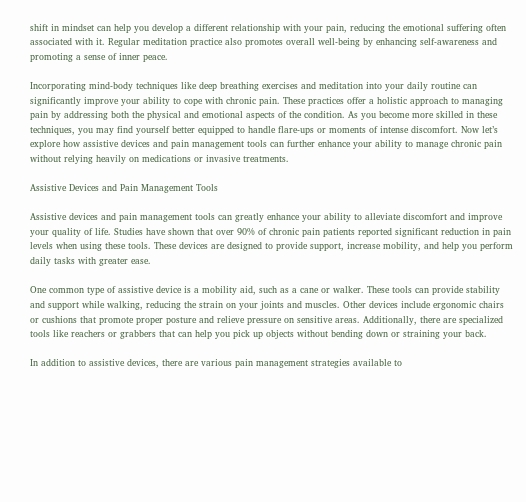shift in mindset can help you develop a different relationship with your pain, reducing the emotional suffering often associated with it. Regular meditation practice also promotes overall well-being by enhancing self-awareness and promoting a sense of inner peace.

Incorporating mind-body techniques like deep breathing exercises and meditation into your daily routine can significantly improve your ability to cope with chronic pain. These practices offer a holistic approach to managing pain by addressing both the physical and emotional aspects of the condition. As you become more skilled in these techniques, you may find yourself better equipped to handle flare-ups or moments of intense discomfort. Now let’s explore how assistive devices and pain management tools can further enhance your ability to manage chronic pain without relying heavily on medications or invasive treatments.

Assistive Devices and Pain Management Tools

Assistive devices and pain management tools can greatly enhance your ability to alleviate discomfort and improve your quality of life. Studies have shown that over 90% of chronic pain patients reported significant reduction in pain levels when using these tools. These devices are designed to provide support, increase mobility, and help you perform daily tasks with greater ease.

One common type of assistive device is a mobility aid, such as a cane or walker. These tools can provide stability and support while walking, reducing the strain on your joints and muscles. Other devices include ergonomic chairs or cushions that promote proper posture and relieve pressure on sensitive areas. Additionally, there are specialized tools like reachers or grabbers that can help you pick up objects without bending down or straining your back.

In addition to assistive devices, there are various pain management strategies available to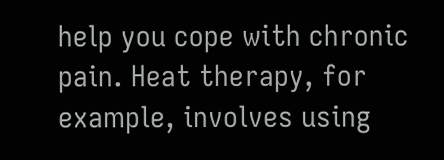help you cope with chronic pain. Heat therapy, for example, involves using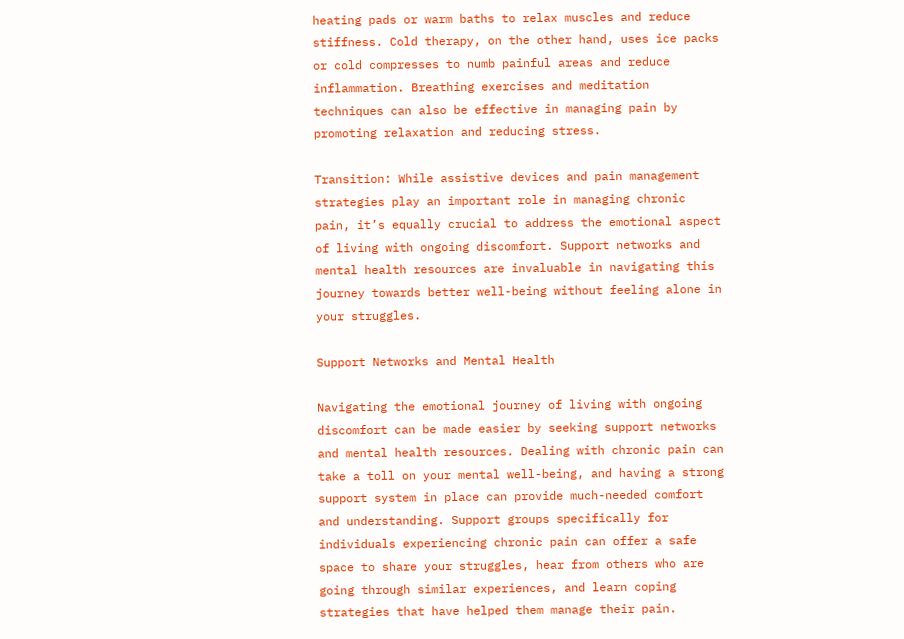heating pads or warm baths to relax muscles and reduce stiffness. Cold therapy, on the other hand, uses ice packs or cold compresses to numb painful areas and reduce inflammation. Breathing exercises and meditation techniques can also be effective in managing pain by promoting relaxation and reducing stress.

Transition: While assistive devices and pain management strategies play an important role in managing chronic pain, it’s equally crucial to address the emotional aspect of living with ongoing discomfort. Support networks and mental health resources are invaluable in navigating this journey towards better well-being without feeling alone in your struggles.

Support Networks and Mental Health

Navigating the emotional journey of living with ongoing discomfort can be made easier by seeking support networks and mental health resources. Dealing with chronic pain can take a toll on your mental well-being, and having a strong support system in place can provide much-needed comfort and understanding. Support groups specifically for individuals experiencing chronic pain can offer a safe space to share your struggles, hear from others who are going through similar experiences, and learn coping strategies that have helped them manage their pain.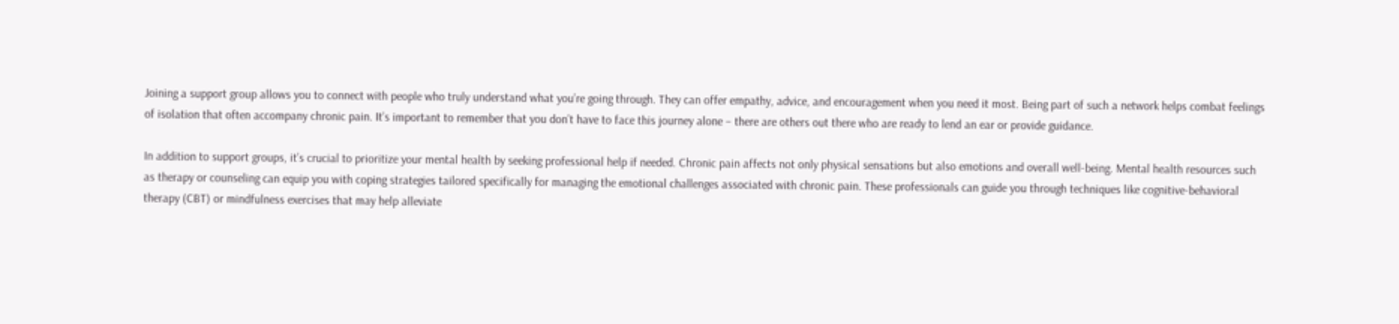Joining a support group allows you to connect with people who truly understand what you’re going through. They can offer empathy, advice, and encouragement when you need it most. Being part of such a network helps combat feelings of isolation that often accompany chronic pain. It’s important to remember that you don’t have to face this journey alone – there are others out there who are ready to lend an ear or provide guidance.

In addition to support groups, it’s crucial to prioritize your mental health by seeking professional help if needed. Chronic pain affects not only physical sensations but also emotions and overall well-being. Mental health resources such as therapy or counseling can equip you with coping strategies tailored specifically for managing the emotional challenges associated with chronic pain. These professionals can guide you through techniques like cognitive-behavioral therapy (CBT) or mindfulness exercises that may help alleviate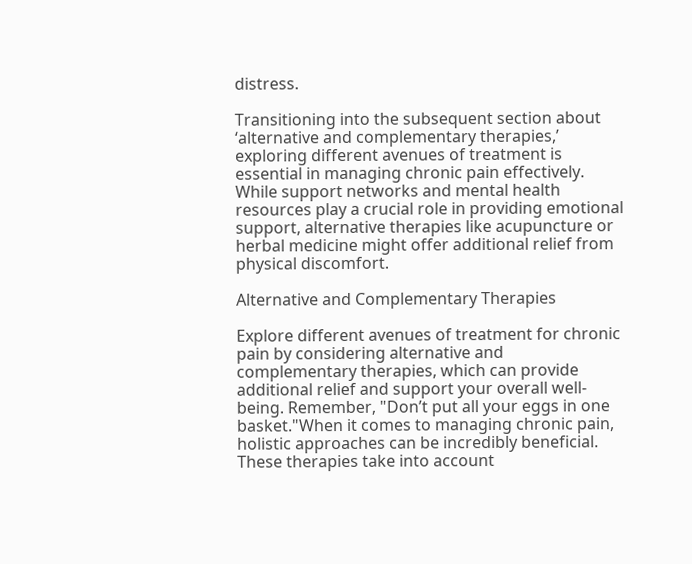distress.

Transitioning into the subsequent section about ‘alternative and complementary therapies,’ exploring different avenues of treatment is essential in managing chronic pain effectively. While support networks and mental health resources play a crucial role in providing emotional support, alternative therapies like acupuncture or herbal medicine might offer additional relief from physical discomfort.

Alternative and Complementary Therapies

Explore different avenues of treatment for chronic pain by considering alternative and complementary therapies, which can provide additional relief and support your overall well-being. Remember, "Don’t put all your eggs in one basket."When it comes to managing chronic pain, holistic approaches can be incredibly beneficial. These therapies take into account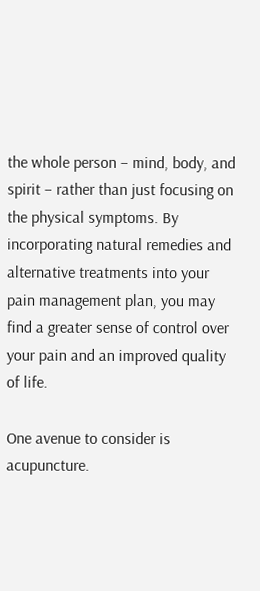the whole person – mind, body, and spirit – rather than just focusing on the physical symptoms. By incorporating natural remedies and alternative treatments into your pain management plan, you may find a greater sense of control over your pain and an improved quality of life.

One avenue to consider is acupuncture.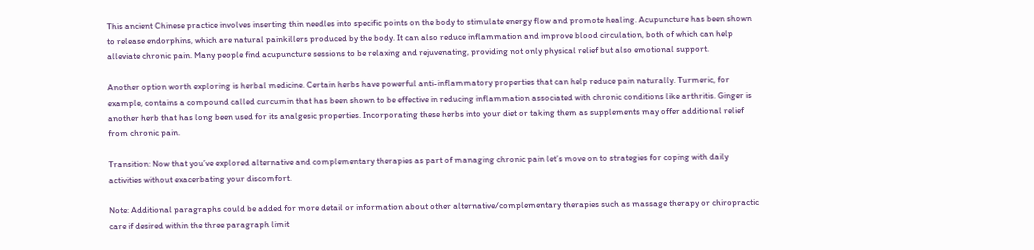This ancient Chinese practice involves inserting thin needles into specific points on the body to stimulate energy flow and promote healing. Acupuncture has been shown to release endorphins, which are natural painkillers produced by the body. It can also reduce inflammation and improve blood circulation, both of which can help alleviate chronic pain. Many people find acupuncture sessions to be relaxing and rejuvenating, providing not only physical relief but also emotional support.

Another option worth exploring is herbal medicine. Certain herbs have powerful anti-inflammatory properties that can help reduce pain naturally. Turmeric, for example, contains a compound called curcumin that has been shown to be effective in reducing inflammation associated with chronic conditions like arthritis. Ginger is another herb that has long been used for its analgesic properties. Incorporating these herbs into your diet or taking them as supplements may offer additional relief from chronic pain.

Transition: Now that you’ve explored alternative and complementary therapies as part of managing chronic pain let’s move on to strategies for coping with daily activities without exacerbating your discomfort.

Note: Additional paragraphs could be added for more detail or information about other alternative/complementary therapies such as massage therapy or chiropractic care if desired within the three paragraph limit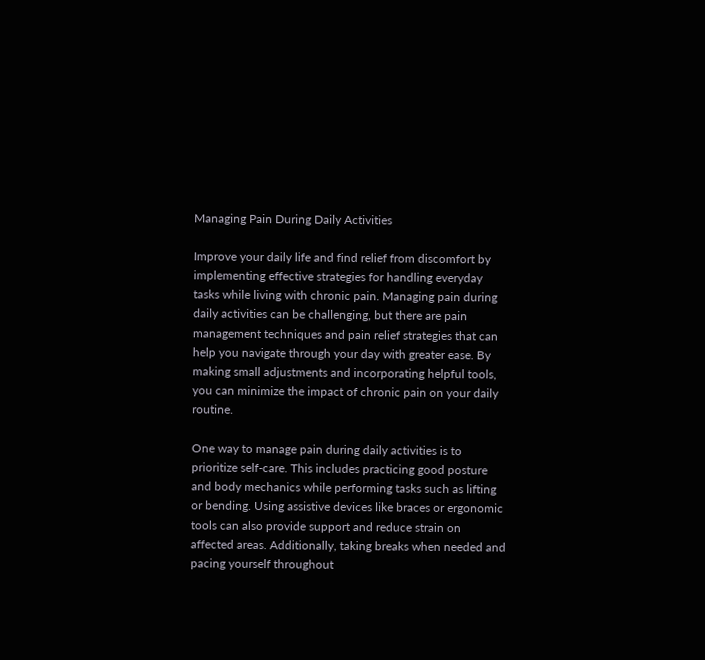Managing Pain During Daily Activities

Improve your daily life and find relief from discomfort by implementing effective strategies for handling everyday tasks while living with chronic pain. Managing pain during daily activities can be challenging, but there are pain management techniques and pain relief strategies that can help you navigate through your day with greater ease. By making small adjustments and incorporating helpful tools, you can minimize the impact of chronic pain on your daily routine.

One way to manage pain during daily activities is to prioritize self-care. This includes practicing good posture and body mechanics while performing tasks such as lifting or bending. Using assistive devices like braces or ergonomic tools can also provide support and reduce strain on affected areas. Additionally, taking breaks when needed and pacing yourself throughout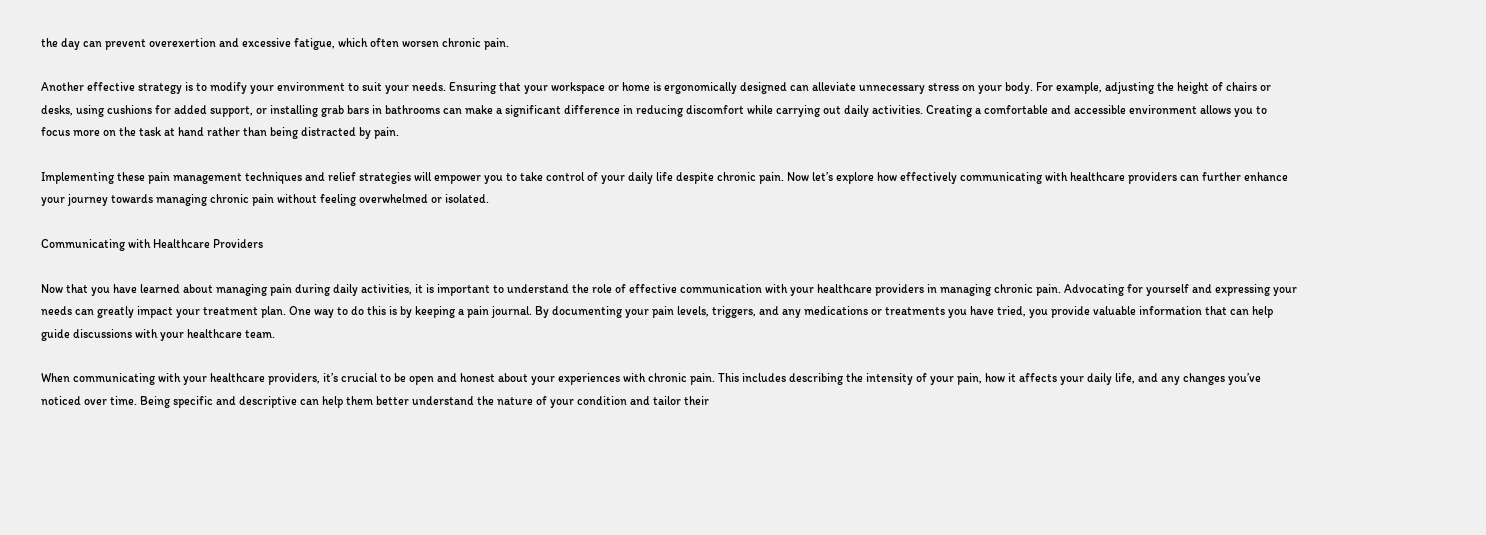the day can prevent overexertion and excessive fatigue, which often worsen chronic pain.

Another effective strategy is to modify your environment to suit your needs. Ensuring that your workspace or home is ergonomically designed can alleviate unnecessary stress on your body. For example, adjusting the height of chairs or desks, using cushions for added support, or installing grab bars in bathrooms can make a significant difference in reducing discomfort while carrying out daily activities. Creating a comfortable and accessible environment allows you to focus more on the task at hand rather than being distracted by pain.

Implementing these pain management techniques and relief strategies will empower you to take control of your daily life despite chronic pain. Now let’s explore how effectively communicating with healthcare providers can further enhance your journey towards managing chronic pain without feeling overwhelmed or isolated.

Communicating with Healthcare Providers

Now that you have learned about managing pain during daily activities, it is important to understand the role of effective communication with your healthcare providers in managing chronic pain. Advocating for yourself and expressing your needs can greatly impact your treatment plan. One way to do this is by keeping a pain journal. By documenting your pain levels, triggers, and any medications or treatments you have tried, you provide valuable information that can help guide discussions with your healthcare team.

When communicating with your healthcare providers, it’s crucial to be open and honest about your experiences with chronic pain. This includes describing the intensity of your pain, how it affects your daily life, and any changes you’ve noticed over time. Being specific and descriptive can help them better understand the nature of your condition and tailor their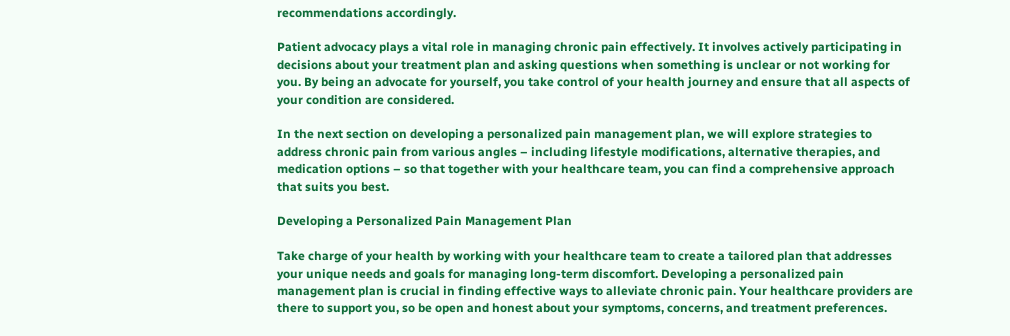recommendations accordingly.

Patient advocacy plays a vital role in managing chronic pain effectively. It involves actively participating in decisions about your treatment plan and asking questions when something is unclear or not working for you. By being an advocate for yourself, you take control of your health journey and ensure that all aspects of your condition are considered.

In the next section on developing a personalized pain management plan, we will explore strategies to address chronic pain from various angles – including lifestyle modifications, alternative therapies, and medication options – so that together with your healthcare team, you can find a comprehensive approach that suits you best.

Developing a Personalized Pain Management Plan

Take charge of your health by working with your healthcare team to create a tailored plan that addresses your unique needs and goals for managing long-term discomfort. Developing a personalized pain management plan is crucial in finding effective ways to alleviate chronic pain. Your healthcare providers are there to support you, so be open and honest about your symptoms, concerns, and treatment preferences.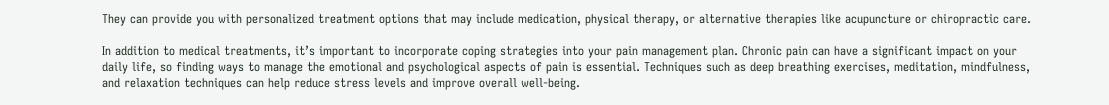They can provide you with personalized treatment options that may include medication, physical therapy, or alternative therapies like acupuncture or chiropractic care.

In addition to medical treatments, it’s important to incorporate coping strategies into your pain management plan. Chronic pain can have a significant impact on your daily life, so finding ways to manage the emotional and psychological aspects of pain is essential. Techniques such as deep breathing exercises, meditation, mindfulness, and relaxation techniques can help reduce stress levels and improve overall well-being.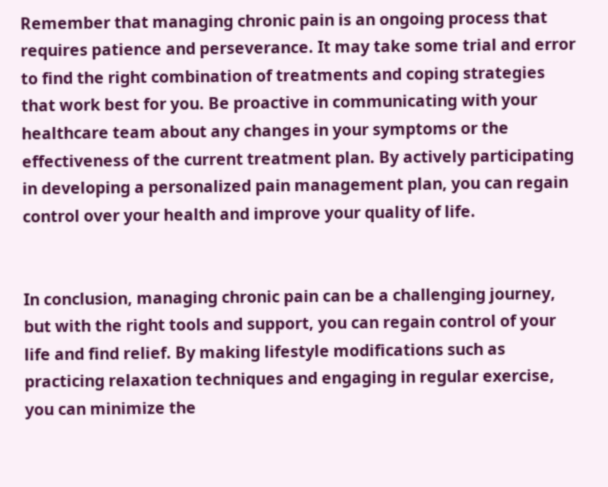Remember that managing chronic pain is an ongoing process that requires patience and perseverance. It may take some trial and error to find the right combination of treatments and coping strategies that work best for you. Be proactive in communicating with your healthcare team about any changes in your symptoms or the effectiveness of the current treatment plan. By actively participating in developing a personalized pain management plan, you can regain control over your health and improve your quality of life.


In conclusion, managing chronic pain can be a challenging journey, but with the right tools and support, you can regain control of your life and find relief. By making lifestyle modifications such as practicing relaxation techniques and engaging in regular exercise, you can minimize the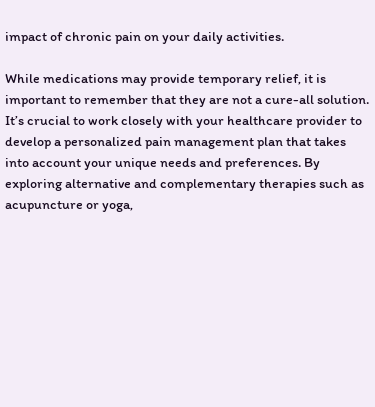impact of chronic pain on your daily activities.

While medications may provide temporary relief, it is important to remember that they are not a cure-all solution. It’s crucial to work closely with your healthcare provider to develop a personalized pain management plan that takes into account your unique needs and preferences. By exploring alternative and complementary therapies such as acupuncture or yoga,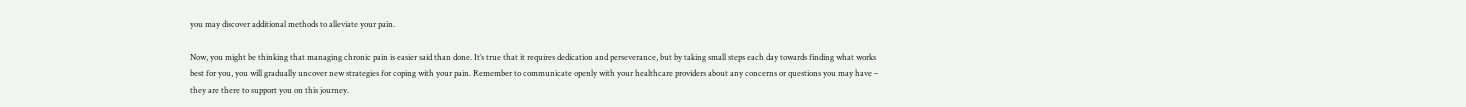you may discover additional methods to alleviate your pain.

Now, you might be thinking that managing chronic pain is easier said than done. It’s true that it requires dedication and perseverance, but by taking small steps each day towards finding what works best for you, you will gradually uncover new strategies for coping with your pain. Remember to communicate openly with your healthcare providers about any concerns or questions you may have – they are there to support you on this journey.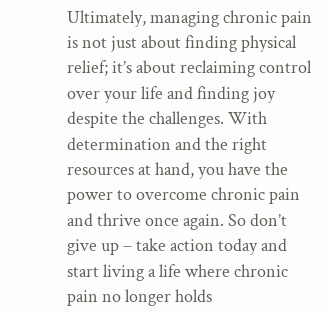Ultimately, managing chronic pain is not just about finding physical relief; it’s about reclaiming control over your life and finding joy despite the challenges. With determination and the right resources at hand, you have the power to overcome chronic pain and thrive once again. So don’t give up – take action today and start living a life where chronic pain no longer holds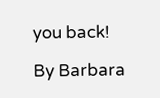you back!

By Barbara